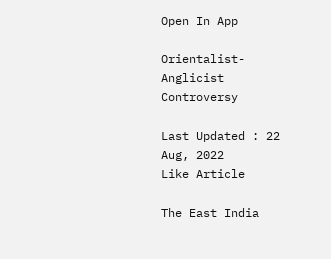Open In App

Orientalist-Anglicist Controversy

Last Updated : 22 Aug, 2022
Like Article

The East India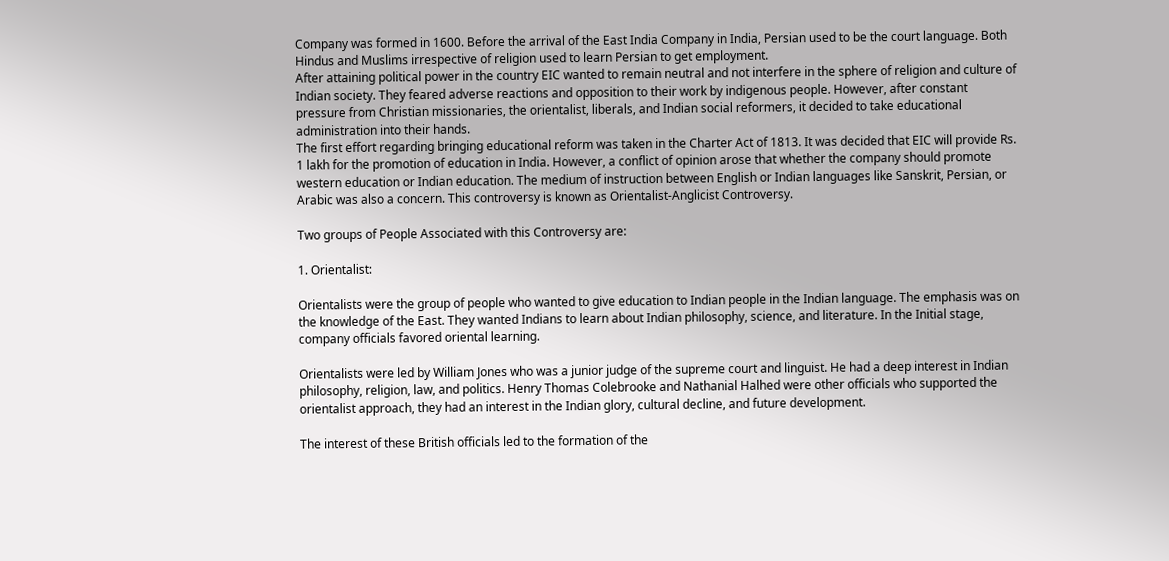Company was formed in 1600. Before the arrival of the East India Company in India, Persian used to be the court language. Both Hindus and Muslims irrespective of religion used to learn Persian to get employment.
After attaining political power in the country EIC wanted to remain neutral and not interfere in the sphere of religion and culture of Indian society. They feared adverse reactions and opposition to their work by indigenous people. However, after constant pressure from Christian missionaries, the orientalist, liberals, and Indian social reformers, it decided to take educational administration into their hands.
The first effort regarding bringing educational reform was taken in the Charter Act of 1813. It was decided that EIC will provide Rs. 1 lakh for the promotion of education in India. However, a conflict of opinion arose that whether the company should promote western education or Indian education. The medium of instruction between English or Indian languages like Sanskrit, Persian, or Arabic was also a concern. This controversy is known as Orientalist-Anglicist Controversy.

Two groups of People Associated with this Controversy are:

1. Orientalist:

Orientalists were the group of people who wanted to give education to Indian people in the Indian language. The emphasis was on the knowledge of the East. They wanted Indians to learn about Indian philosophy, science, and literature. In the Initial stage, company officials favored oriental learning.

Orientalists were led by William Jones who was a junior judge of the supreme court and linguist. He had a deep interest in Indian philosophy, religion, law, and politics. Henry Thomas Colebrooke and Nathanial Halhed were other officials who supported the orientalist approach, they had an interest in the Indian glory, cultural decline, and future development.

The interest of these British officials led to the formation of the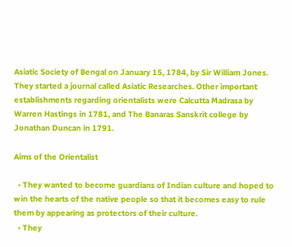Asiatic Society of Bengal on January 15, 1784, by Sir William Jones. They started a journal called Asiatic Researches. Other important establishments regarding orientalists were Calcutta Madrasa by Warren Hastings in 1781, and The Banaras Sanskrit college by Jonathan Duncan in 1791.

Aims of the Orientalist

  • They wanted to become guardians of Indian culture and hoped to win the hearts of the native people so that it becomes easy to rule them by appearing as protectors of their culture.
  • They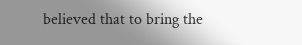believed that to bring the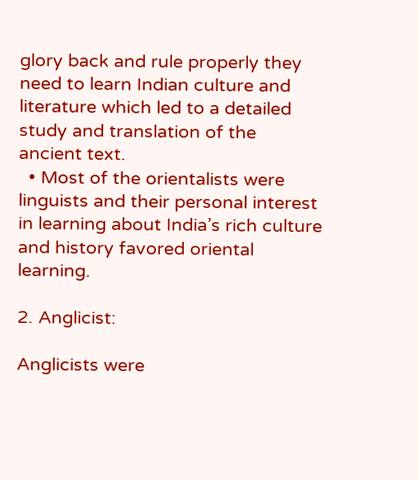glory back and rule properly they need to learn Indian culture and literature which led to a detailed study and translation of the ancient text.
  • Most of the orientalists were linguists and their personal interest in learning about India’s rich culture and history favored oriental learning.

2. Anglicist:

Anglicists were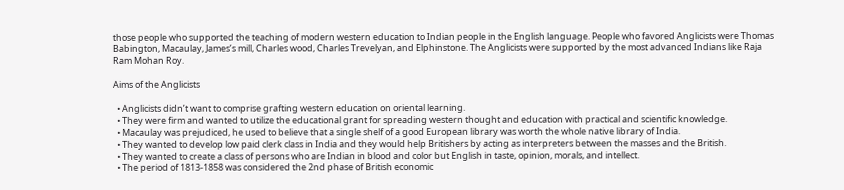those people who supported the teaching of modern western education to Indian people in the English language. People who favored Anglicists were Thomas Babington, Macaulay, James’s mill, Charles wood, Charles Trevelyan, and Elphinstone. The Anglicists were supported by the most advanced Indians like Raja Ram Mohan Roy.

Aims of the Anglicists

  • Anglicists didn’t want to comprise grafting western education on oriental learning.
  • They were firm and wanted to utilize the educational grant for spreading western thought and education with practical and scientific knowledge.
  • Macaulay was prejudiced, he used to believe that a single shelf of a good European library was worth the whole native library of India.
  • They wanted to develop low paid clerk class in India and they would help Britishers by acting as interpreters between the masses and the British.
  • They wanted to create a class of persons who are Indian in blood and color but English in taste, opinion, morals, and intellect.
  • The period of 1813-1858 was considered the 2nd phase of British economic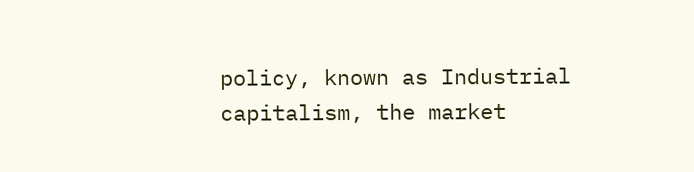policy, known as Industrial capitalism, the market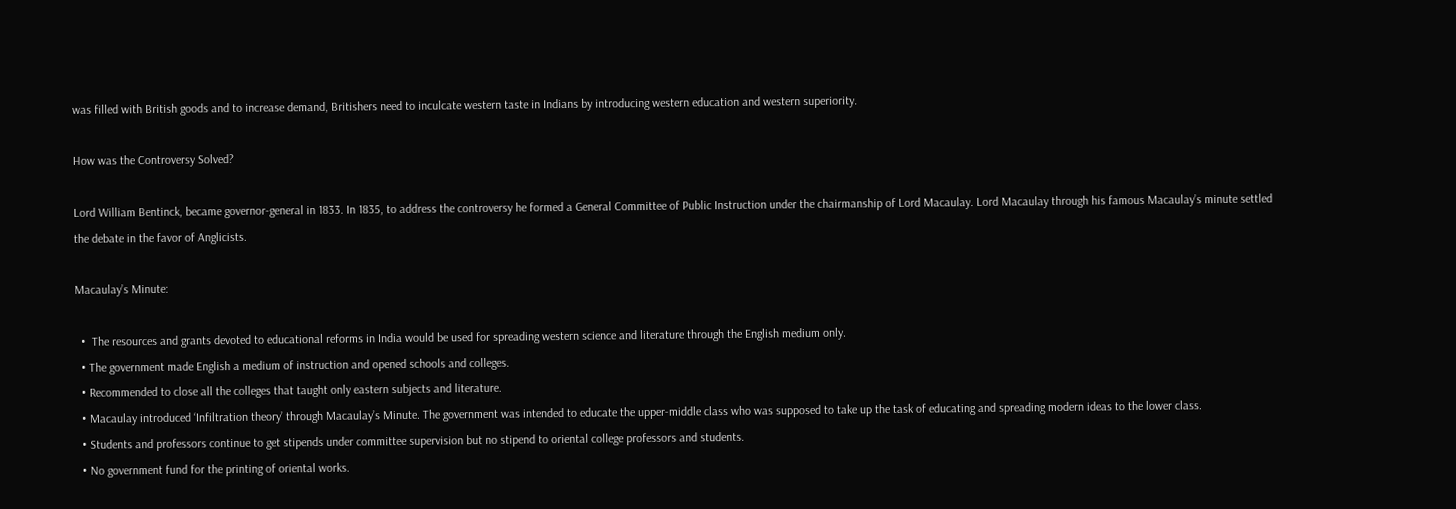was filled with British goods and to increase demand, Britishers need to inculcate western taste in Indians by introducing western education and western superiority.

How was the Controversy Solved?

Lord William Bentinck, became governor-general in 1833. In 1835, to address the controversy he formed a General Committee of Public Instruction under the chairmanship of Lord Macaulay. Lord Macaulay through his famous Macaulay’s minute settled the debate in the favor of Anglicists.

Macaulay’s Minute:

  •  The resources and grants devoted to educational reforms in India would be used for spreading western science and literature through the English medium only.
  • The government made English a medium of instruction and opened schools and colleges.
  • Recommended to close all the colleges that taught only eastern subjects and literature.
  • Macaulay introduced ‘Infiltration theory’ through Macaulay’s Minute. The government was intended to educate the upper-middle class who was supposed to take up the task of educating and spreading modern ideas to the lower class.
  • Students and professors continue to get stipends under committee supervision but no stipend to oriental college professors and students.
  • No government fund for the printing of oriental works.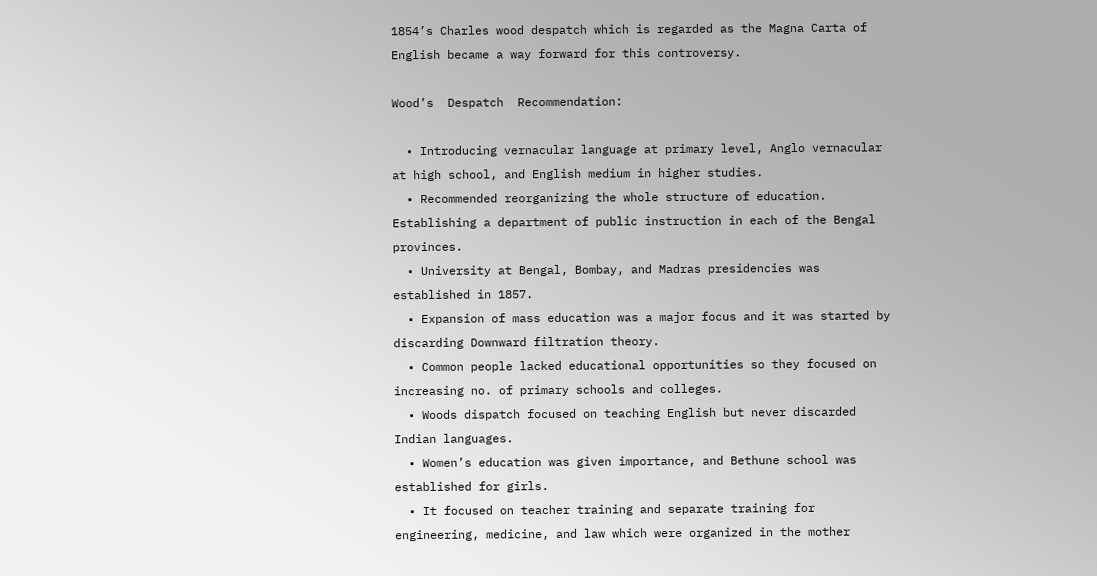1854’s Charles wood despatch which is regarded as the Magna Carta of English became a way forward for this controversy.

Wood’s  Despatch  Recommendation:

  • Introducing vernacular language at primary level, Anglo vernacular at high school, and English medium in higher studies.
  • Recommended reorganizing the whole structure of education. Establishing a department of public instruction in each of the Bengal provinces.
  • University at Bengal, Bombay, and Madras presidencies was established in 1857.
  • Expansion of mass education was a major focus and it was started by discarding Downward filtration theory.
  • Common people lacked educational opportunities so they focused on increasing no. of primary schools and colleges.
  • Woods dispatch focused on teaching English but never discarded Indian languages.
  • Women’s education was given importance, and Bethune school was established for girls.
  • It focused on teacher training and separate training for engineering, medicine, and law which were organized in the mother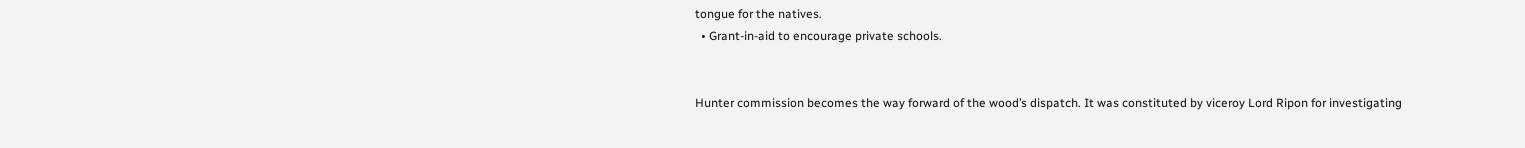tongue for the natives.
  • Grant-in-aid to encourage private schools.


Hunter commission becomes the way forward of the wood’s dispatch. It was constituted by viceroy Lord Ripon for investigating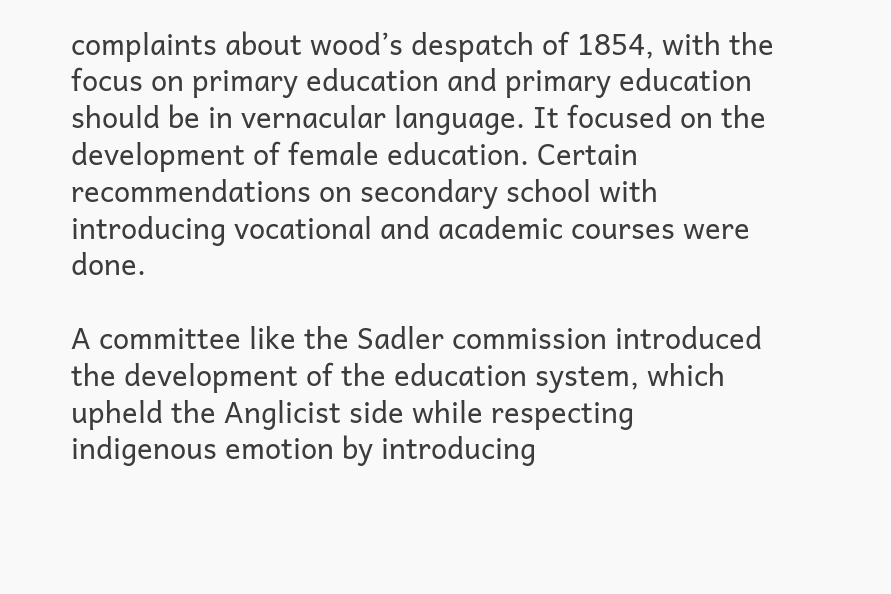complaints about wood’s despatch of 1854, with the focus on primary education and primary education should be in vernacular language. It focused on the development of female education. Certain recommendations on secondary school with introducing vocational and academic courses were done.

A committee like the Sadler commission introduced the development of the education system, which upheld the Anglicist side while respecting indigenous emotion by introducing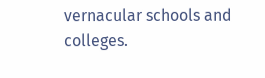vernacular schools and colleges.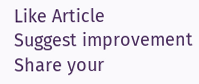Like Article
Suggest improvement
Share your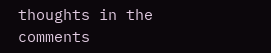thoughts in the comments